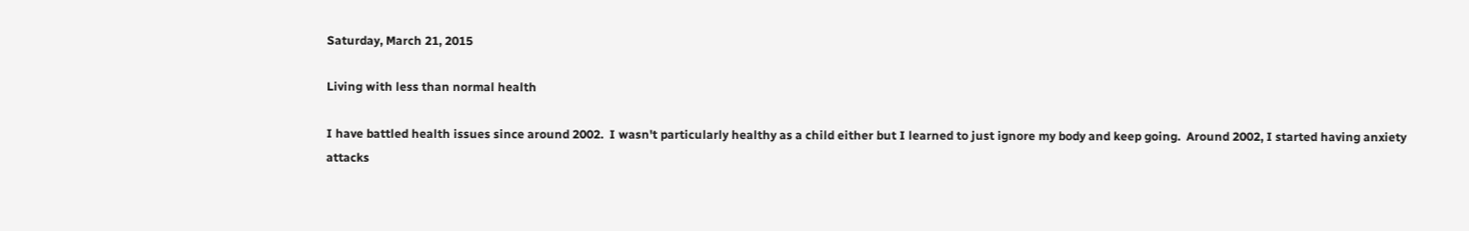Saturday, March 21, 2015

Living with less than normal health

I have battled health issues since around 2002.  I wasn't particularly healthy as a child either but I learned to just ignore my body and keep going.  Around 2002, I started having anxiety attacks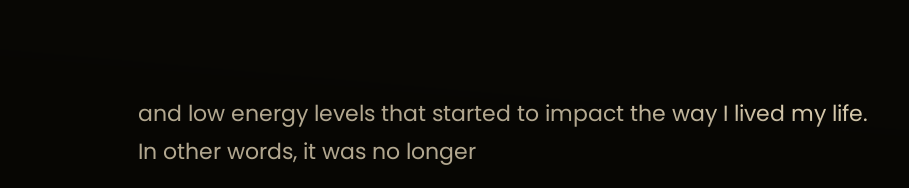and low energy levels that started to impact the way I lived my life.  In other words, it was no longer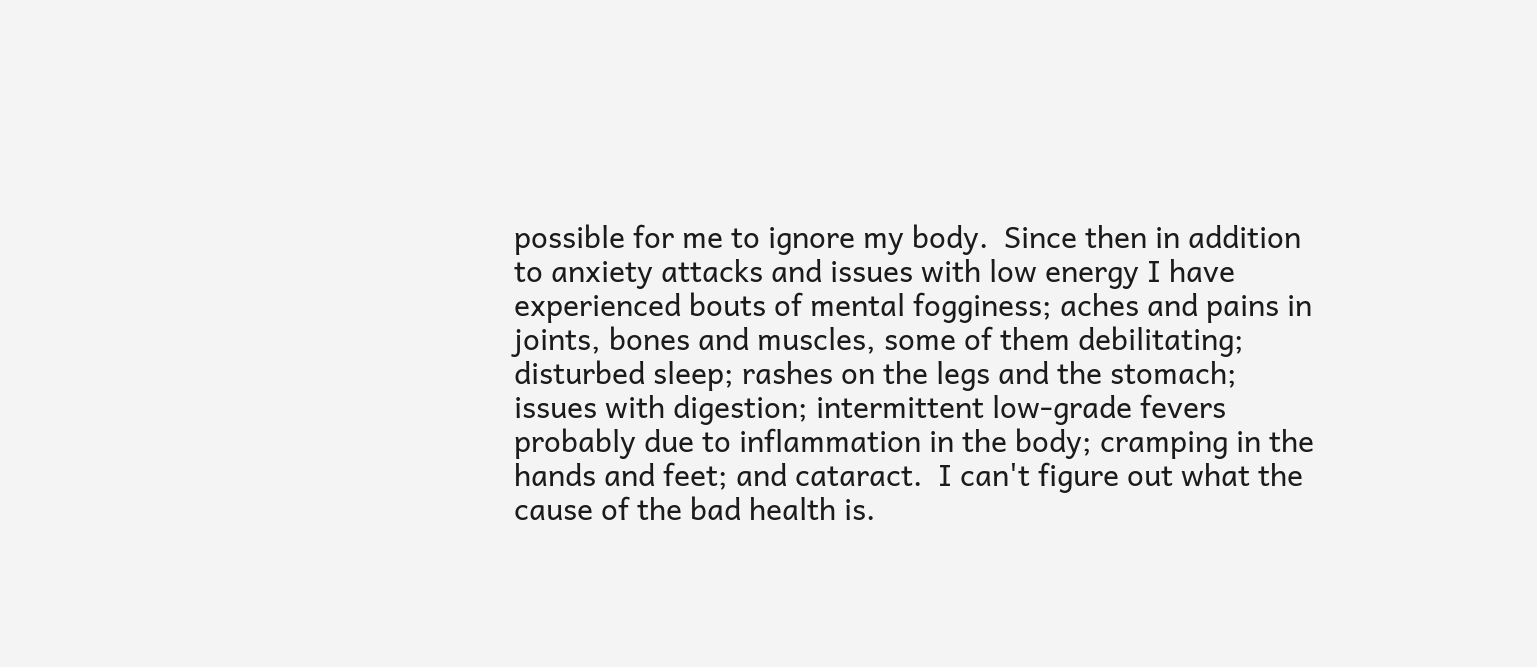possible for me to ignore my body.  Since then in addition to anxiety attacks and issues with low energy I have experienced bouts of mental fogginess; aches and pains in joints, bones and muscles, some of them debilitating; disturbed sleep; rashes on the legs and the stomach; issues with digestion; intermittent low-grade fevers probably due to inflammation in the body; cramping in the hands and feet; and cataract.  I can't figure out what the cause of the bad health is.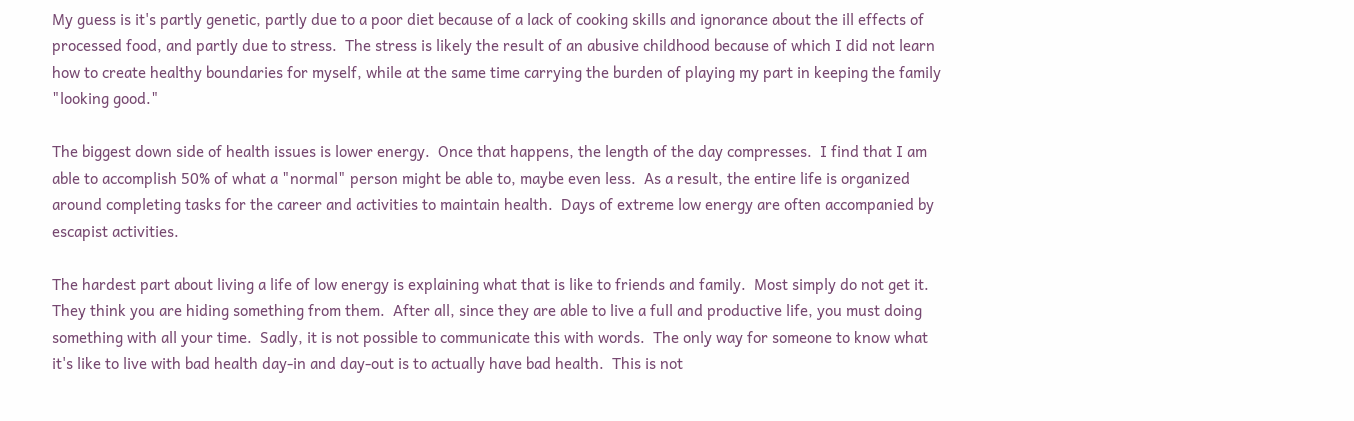My guess is it's partly genetic, partly due to a poor diet because of a lack of cooking skills and ignorance about the ill effects of processed food, and partly due to stress.  The stress is likely the result of an abusive childhood because of which I did not learn how to create healthy boundaries for myself, while at the same time carrying the burden of playing my part in keeping the family "looking good."

The biggest down side of health issues is lower energy.  Once that happens, the length of the day compresses.  I find that I am able to accomplish 50% of what a "normal" person might be able to, maybe even less.  As a result, the entire life is organized around completing tasks for the career and activities to maintain health.  Days of extreme low energy are often accompanied by escapist activities.

The hardest part about living a life of low energy is explaining what that is like to friends and family.  Most simply do not get it.  They think you are hiding something from them.  After all, since they are able to live a full and productive life, you must doing something with all your time.  Sadly, it is not possible to communicate this with words.  The only way for someone to know what it's like to live with bad health day-in and day-out is to actually have bad health.  This is not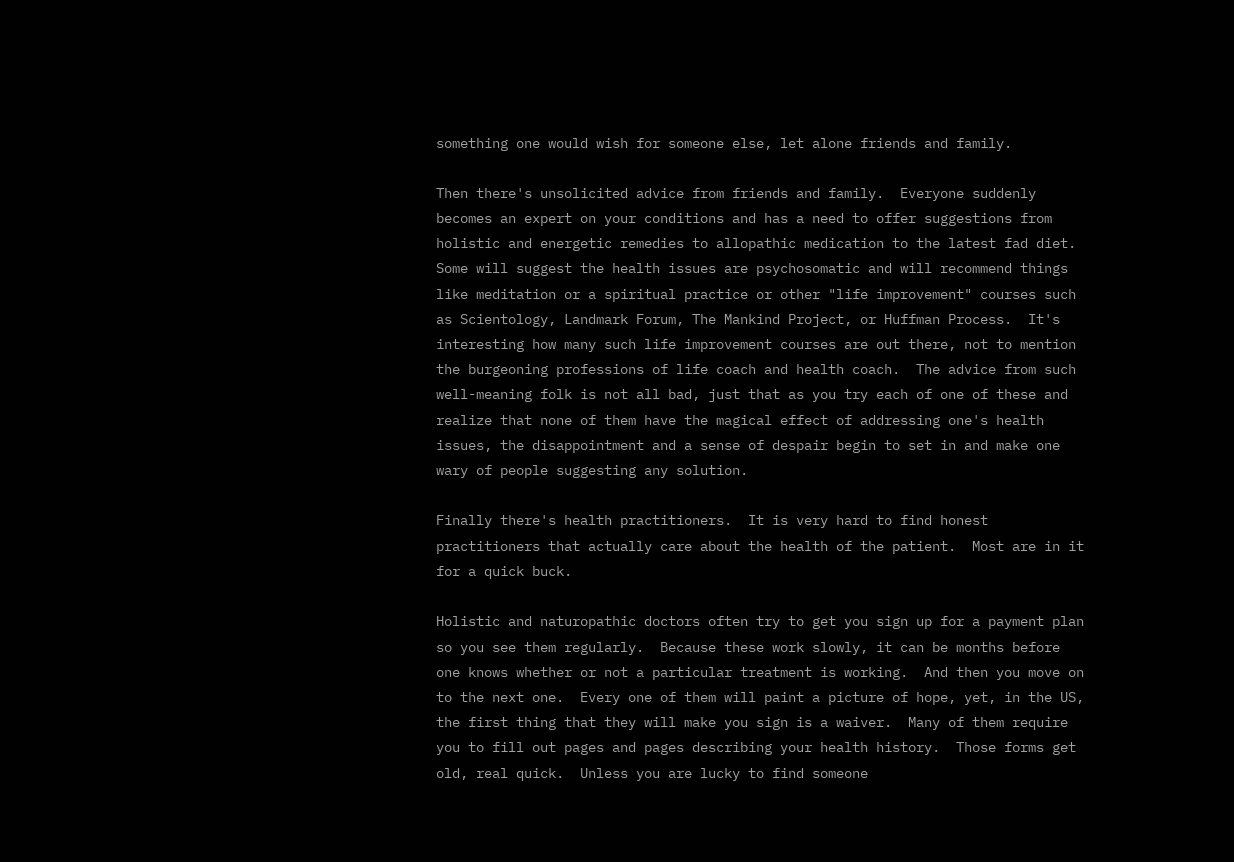something one would wish for someone else, let alone friends and family.

Then there's unsolicited advice from friends and family.  Everyone suddenly becomes an expert on your conditions and has a need to offer suggestions from holistic and energetic remedies to allopathic medication to the latest fad diet.  Some will suggest the health issues are psychosomatic and will recommend things like meditation or a spiritual practice or other "life improvement" courses such as Scientology, Landmark Forum, The Mankind Project, or Huffman Process.  It's interesting how many such life improvement courses are out there, not to mention the burgeoning professions of life coach and health coach.  The advice from such well-meaning folk is not all bad, just that as you try each of one of these and realize that none of them have the magical effect of addressing one's health issues, the disappointment and a sense of despair begin to set in and make one wary of people suggesting any solution.

Finally there's health practitioners.  It is very hard to find honest practitioners that actually care about the health of the patient.  Most are in it for a quick buck.

Holistic and naturopathic doctors often try to get you sign up for a payment plan so you see them regularly.  Because these work slowly, it can be months before one knows whether or not a particular treatment is working.  And then you move on to the next one.  Every one of them will paint a picture of hope, yet, in the US, the first thing that they will make you sign is a waiver.  Many of them require you to fill out pages and pages describing your health history.  Those forms get old, real quick.  Unless you are lucky to find someone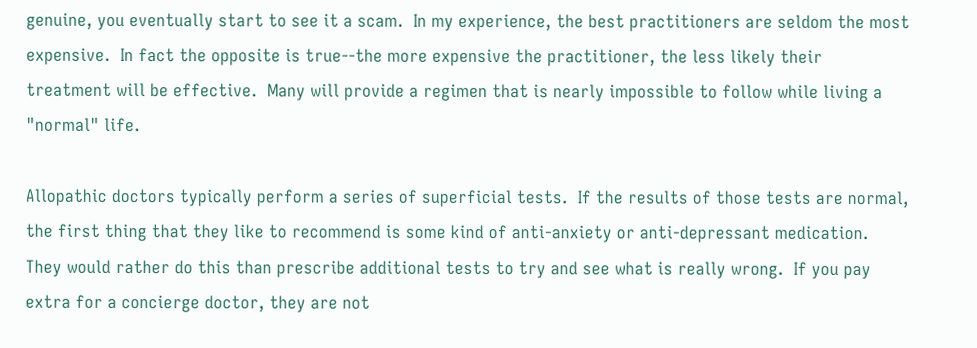genuine, you eventually start to see it a scam.  In my experience, the best practitioners are seldom the most expensive.  In fact the opposite is true--the more expensive the practitioner, the less likely their treatment will be effective.  Many will provide a regimen that is nearly impossible to follow while living a "normal" life.

Allopathic doctors typically perform a series of superficial tests.  If the results of those tests are normal, the first thing that they like to recommend is some kind of anti-anxiety or anti-depressant medication.  They would rather do this than prescribe additional tests to try and see what is really wrong.  If you pay extra for a concierge doctor, they are not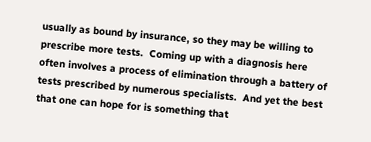usually as bound by insurance, so they may be willing to prescribe more tests.  Coming up with a diagnosis here often involves a process of elimination through a battery of tests prescribed by numerous specialists.  And yet the best that one can hope for is something that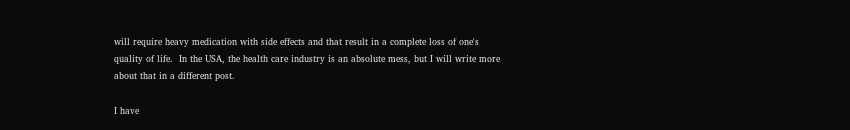will require heavy medication with side effects and that result in a complete loss of one's quality of life.  In the USA, the health care industry is an absolute mess, but I will write more about that in a different post.

I have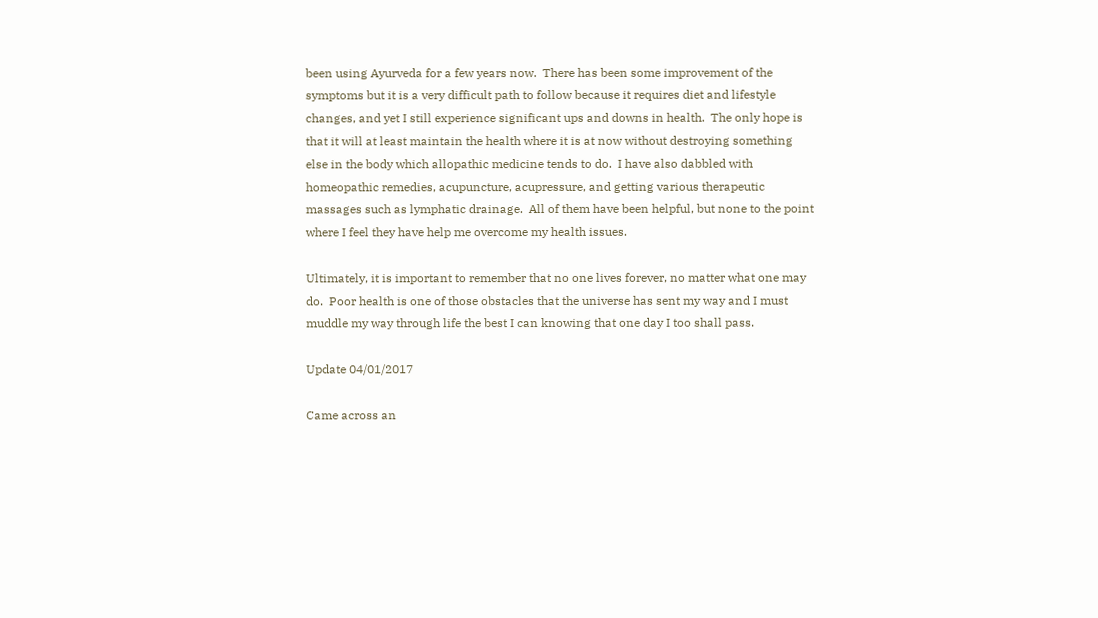been using Ayurveda for a few years now.  There has been some improvement of the symptoms but it is a very difficult path to follow because it requires diet and lifestyle changes, and yet I still experience significant ups and downs in health.  The only hope is that it will at least maintain the health where it is at now without destroying something else in the body which allopathic medicine tends to do.  I have also dabbled with homeopathic remedies, acupuncture, acupressure, and getting various therapeutic massages such as lymphatic drainage.  All of them have been helpful, but none to the point where I feel they have help me overcome my health issues.

Ultimately, it is important to remember that no one lives forever, no matter what one may do.  Poor health is one of those obstacles that the universe has sent my way and I must muddle my way through life the best I can knowing that one day I too shall pass.

Update 04/01/2017

Came across an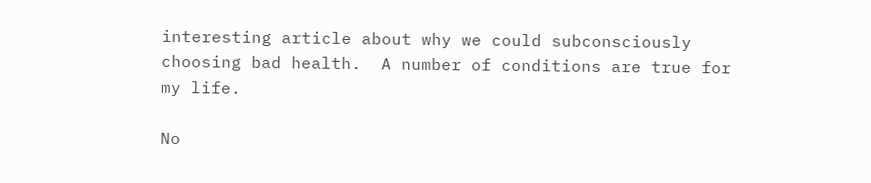interesting article about why we could subconsciously choosing bad health.  A number of conditions are true for my life.

No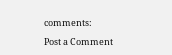comments:

Post a Comment